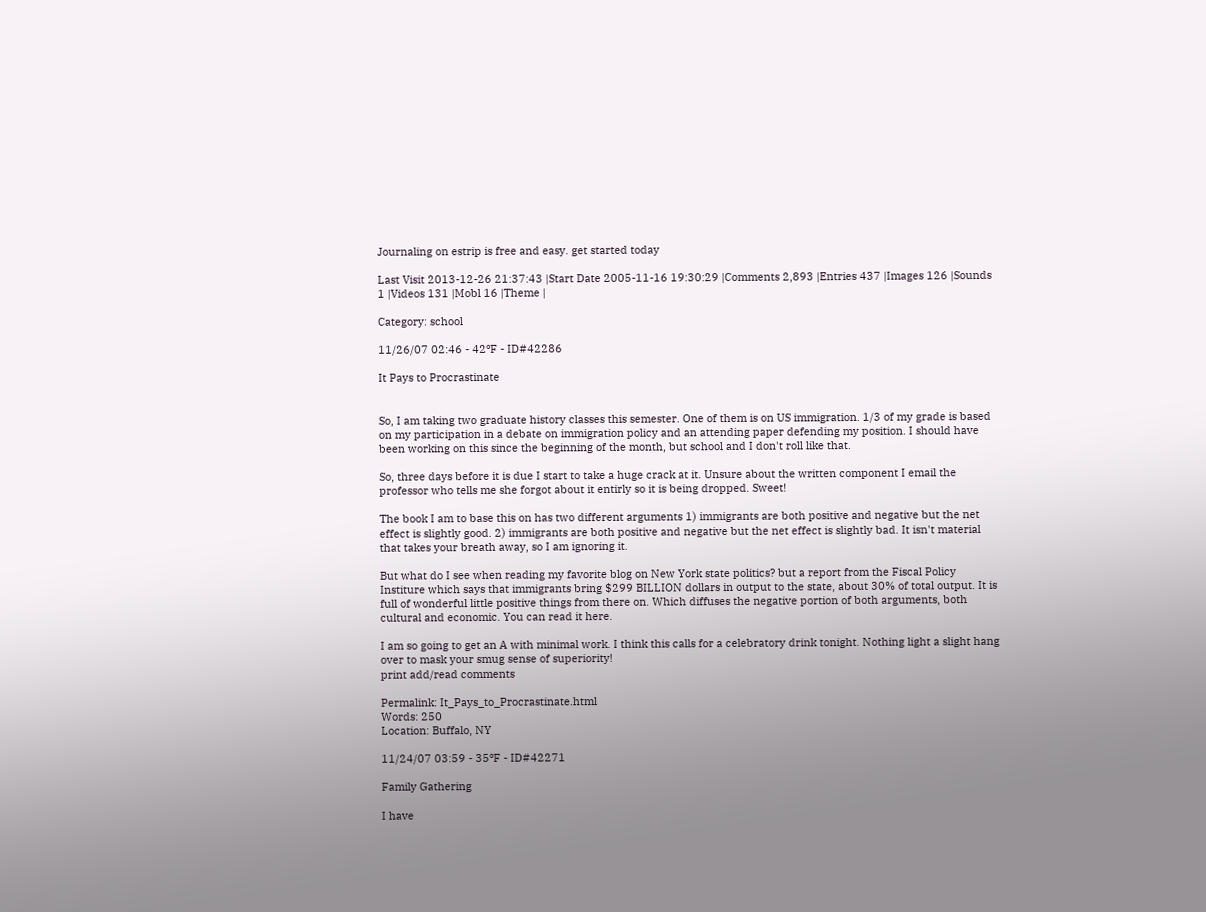Journaling on estrip is free and easy. get started today

Last Visit 2013-12-26 21:37:43 |Start Date 2005-11-16 19:30:29 |Comments 2,893 |Entries 437 |Images 126 |Sounds 1 |Videos 131 |Mobl 16 |Theme |

Category: school

11/26/07 02:46 - 42ºF - ID#42286

It Pays to Procrastinate


So, I am taking two graduate history classes this semester. One of them is on US immigration. 1/3 of my grade is based on my participation in a debate on immigration policy and an attending paper defending my position. I should have been working on this since the beginning of the month, but school and I don't roll like that.

So, three days before it is due I start to take a huge crack at it. Unsure about the written component I email the professor who tells me she forgot about it entirly so it is being dropped. Sweet!

The book I am to base this on has two different arguments 1) immigrants are both positive and negative but the net effect is slightly good. 2) immigrants are both positive and negative but the net effect is slightly bad. It isn't material that takes your breath away, so I am ignoring it.

But what do I see when reading my favorite blog on New York state politics? but a report from the Fiscal Policy Institure which says that immigrants bring $299 BILLION dollars in output to the state, about 30% of total output. It is full of wonderful little positive things from there on. Which diffuses the negative portion of both arguments, both cultural and economic. You can read it here.

I am so going to get an A with minimal work. I think this calls for a celebratory drink tonight. Nothing light a slight hang over to mask your smug sense of superiority!
print add/read comments

Permalink: It_Pays_to_Procrastinate.html
Words: 250
Location: Buffalo, NY

11/24/07 03:59 - 35ºF - ID#42271

Family Gathering

I have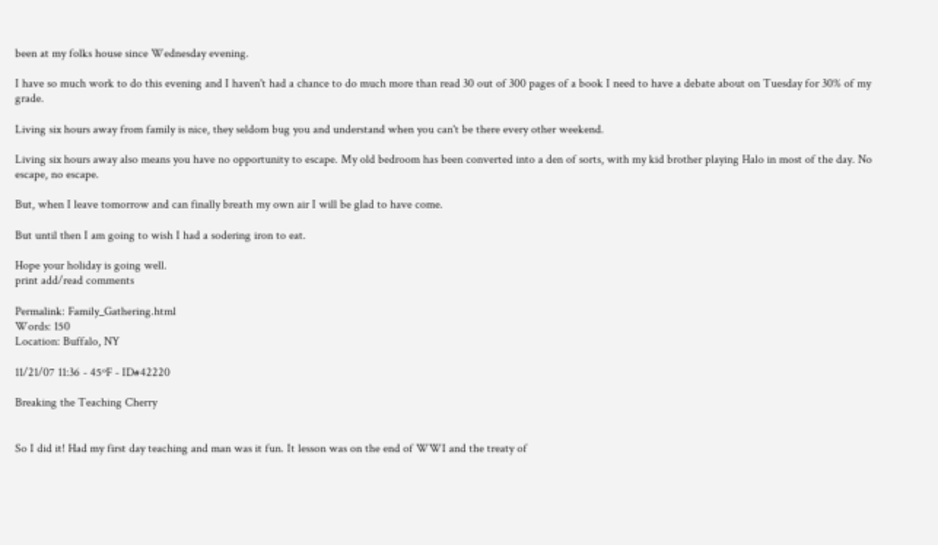been at my folks house since Wednesday evening.

I have so much work to do this evening and I haven't had a chance to do much more than read 30 out of 300 pages of a book I need to have a debate about on Tuesday for 30% of my grade.

Living six hours away from family is nice, they seldom bug you and understand when you can't be there every other weekend.

Living six hours away also means you have no opportunity to escape. My old bedroom has been converted into a den of sorts, with my kid brother playing Halo in most of the day. No escape, no escape.

But, when I leave tomorrow and can finally breath my own air I will be glad to have come.

But until then I am going to wish I had a sodering iron to eat.

Hope your holiday is going well.
print add/read comments

Permalink: Family_Gathering.html
Words: 150
Location: Buffalo, NY

11/21/07 11:36 - 45ºF - ID#42220

Breaking the Teaching Cherry


So I did it! Had my first day teaching and man was it fun. It lesson was on the end of WWI and the treaty of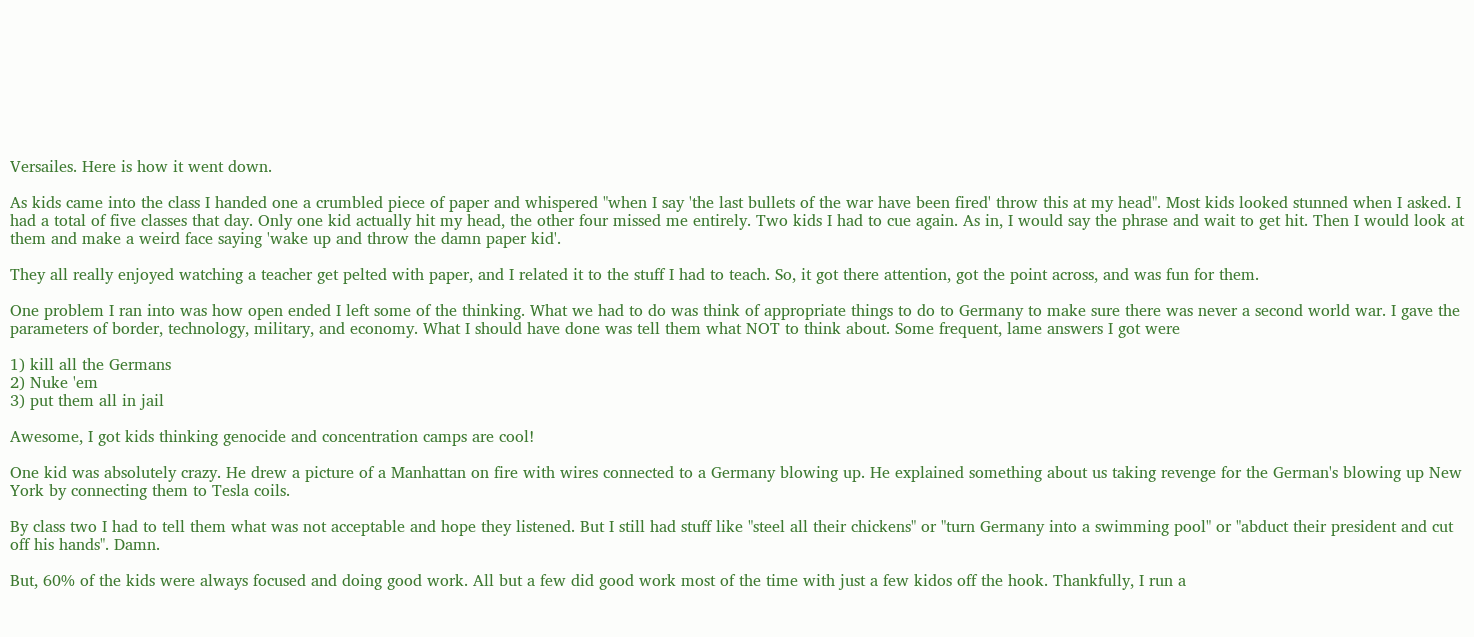Versailes. Here is how it went down.

As kids came into the class I handed one a crumbled piece of paper and whispered "when I say 'the last bullets of the war have been fired' throw this at my head". Most kids looked stunned when I asked. I had a total of five classes that day. Only one kid actually hit my head, the other four missed me entirely. Two kids I had to cue again. As in, I would say the phrase and wait to get hit. Then I would look at them and make a weird face saying 'wake up and throw the damn paper kid'.

They all really enjoyed watching a teacher get pelted with paper, and I related it to the stuff I had to teach. So, it got there attention, got the point across, and was fun for them.

One problem I ran into was how open ended I left some of the thinking. What we had to do was think of appropriate things to do to Germany to make sure there was never a second world war. I gave the parameters of border, technology, military, and economy. What I should have done was tell them what NOT to think about. Some frequent, lame answers I got were

1) kill all the Germans
2) Nuke 'em
3) put them all in jail

Awesome, I got kids thinking genocide and concentration camps are cool!

One kid was absolutely crazy. He drew a picture of a Manhattan on fire with wires connected to a Germany blowing up. He explained something about us taking revenge for the German's blowing up New York by connecting them to Tesla coils.

By class two I had to tell them what was not acceptable and hope they listened. But I still had stuff like "steel all their chickens" or "turn Germany into a swimming pool" or "abduct their president and cut off his hands". Damn.

But, 60% of the kids were always focused and doing good work. All but a few did good work most of the time with just a few kidos off the hook. Thankfully, I run a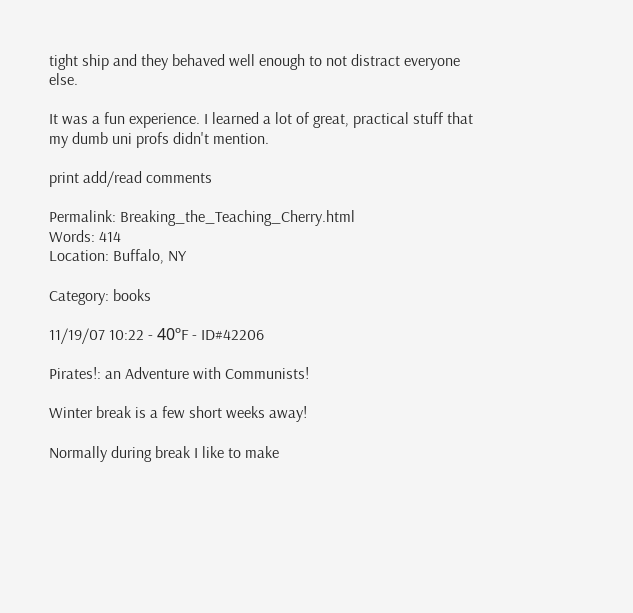tight ship and they behaved well enough to not distract everyone else.

It was a fun experience. I learned a lot of great, practical stuff that my dumb uni profs didn't mention.

print add/read comments

Permalink: Breaking_the_Teaching_Cherry.html
Words: 414
Location: Buffalo, NY

Category: books

11/19/07 10:22 - 40ºF - ID#42206

Pirates!: an Adventure with Communists!

Winter break is a few short weeks away!

Normally during break I like to make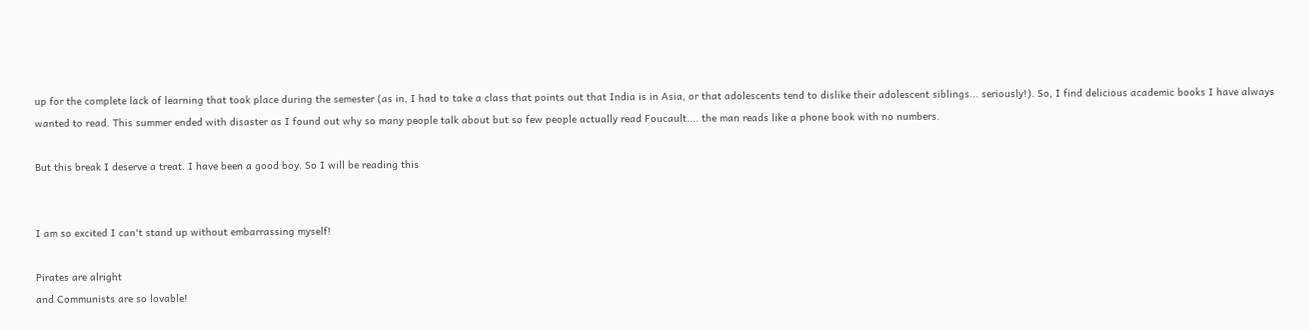up for the complete lack of learning that took place during the semester (as in, I had to take a class that points out that India is in Asia, or that adolescents tend to dislike their adolescent siblings... seriously!). So, I find delicious academic books I have always wanted to read. This summer ended with disaster as I found out why so many people talk about but so few people actually read Foucault.... the man reads like a phone book with no numbers.

But this break I deserve a treat. I have been a good boy. So I will be reading this


I am so excited I can't stand up without embarrassing myself!

Pirates are alright
and Communists are so lovable!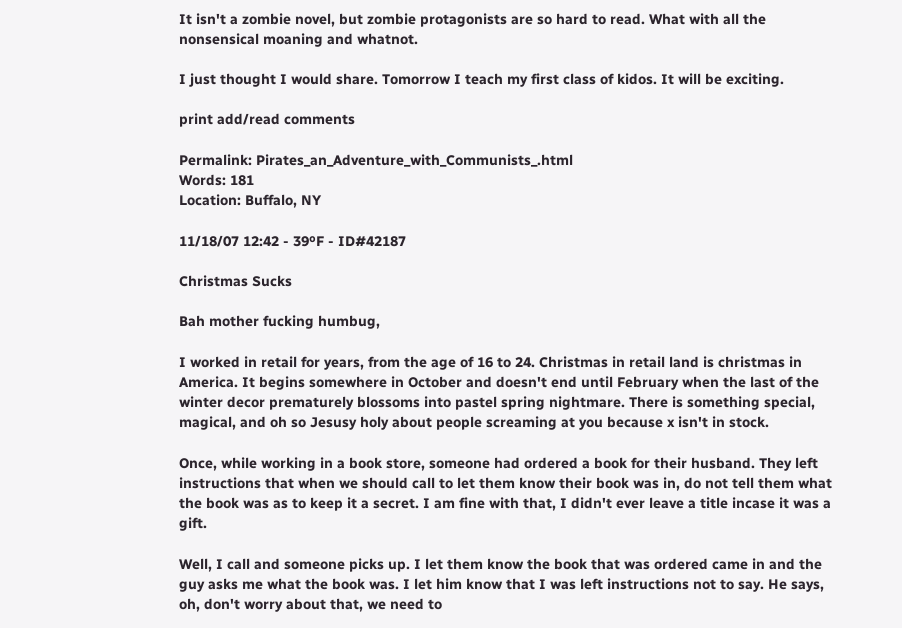It isn't a zombie novel, but zombie protagonists are so hard to read. What with all the nonsensical moaning and whatnot.

I just thought I would share. Tomorrow I teach my first class of kidos. It will be exciting.

print add/read comments

Permalink: Pirates_an_Adventure_with_Communists_.html
Words: 181
Location: Buffalo, NY

11/18/07 12:42 - 39ºF - ID#42187

Christmas Sucks

Bah mother fucking humbug,

I worked in retail for years, from the age of 16 to 24. Christmas in retail land is christmas in America. It begins somewhere in October and doesn't end until February when the last of the winter decor prematurely blossoms into pastel spring nightmare. There is something special, magical, and oh so Jesusy holy about people screaming at you because x isn't in stock.

Once, while working in a book store, someone had ordered a book for their husband. They left instructions that when we should call to let them know their book was in, do not tell them what the book was as to keep it a secret. I am fine with that, I didn't ever leave a title incase it was a gift.

Well, I call and someone picks up. I let them know the book that was ordered came in and the guy asks me what the book was. I let him know that I was left instructions not to say. He says, oh, don't worry about that, we need to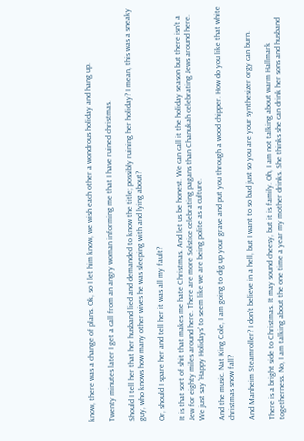know, there was a change of plans. Ok, so I let him know, we wish each other a wondrous holiday and hang up.

Twenty minutes later I get a call from an angry woman informing me that I have ruined christmas.

Should I tell her that her husband lied and demanded to know the title; possibly ruining her holiday? I mean, this was a sneaky guy, who knows how many other wives he was sleeping with and lying about?

Or, should I spare her and tell her it was all my fault?

It is that sort of shit that makes me hate Christmas. And let us be honest. We can call it the holiday season but there isn't a Jew for eighty miles around here. There are more Solstice celebrating pagans than Chanukah celebrating Jews around here. We just say 'Happy Holidays' to seem like we are being polite as a culture.

And the music. Nat King Cole, I am going to dig up your grave and put you through a wood chipper. How do you like that white christmas snow fall?

And Manheim Steamroller? I don't believe in a hell, but I want to so bad just so you are your synthesizer orgy can burn.

There is a bright side to Christmas. It may sound cheesy, but it is family. Oh, I am not talking about warm Hallmark togetherness. No, I am talking about the one time a year my mother drinks. She thinks she can drink her sons and husband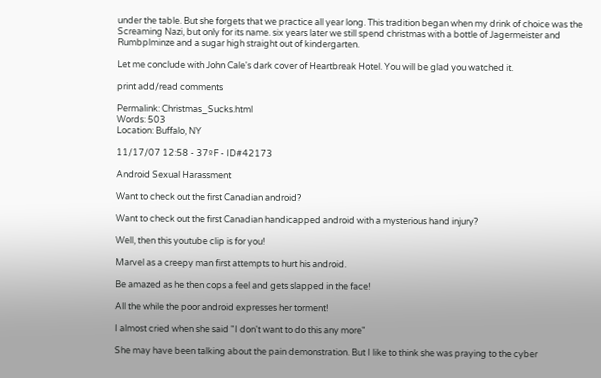under the table. But she forgets that we practice all year long. This tradition began when my drink of choice was the Screaming Nazi, but only for its name. six years later we still spend christmas with a bottle of Jagermeister and Rumbplminze and a sugar high straight out of kindergarten.

Let me conclude with John Cale's dark cover of Heartbreak Hotel. You will be glad you watched it.

print add/read comments

Permalink: Christmas_Sucks.html
Words: 503
Location: Buffalo, NY

11/17/07 12:58 - 37ºF - ID#42173

Android Sexual Harassment

Want to check out the first Canadian android?

Want to check out the first Canadian handicapped android with a mysterious hand injury?

Well, then this youtube clip is for you!

Marvel as a creepy man first attempts to hurt his android.

Be amazed as he then cops a feel and gets slapped in the face!

All the while the poor android expresses her torment!

I almost cried when she said "I don't want to do this any more"

She may have been talking about the pain demonstration. But I like to think she was praying to the cyber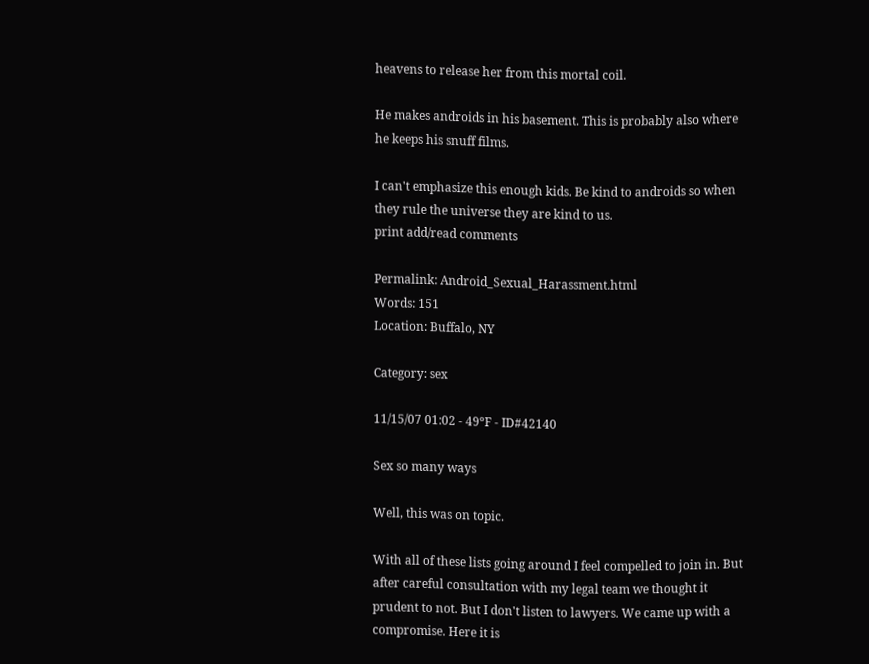heavens to release her from this mortal coil.

He makes androids in his basement. This is probably also where he keeps his snuff films.

I can't emphasize this enough kids. Be kind to androids so when they rule the universe they are kind to us.
print add/read comments

Permalink: Android_Sexual_Harassment.html
Words: 151
Location: Buffalo, NY

Category: sex

11/15/07 01:02 - 49ºF - ID#42140

Sex so many ways

Well, this was on topic.

With all of these lists going around I feel compelled to join in. But after careful consultation with my legal team we thought it prudent to not. But I don't listen to lawyers. We came up with a compromise. Here it is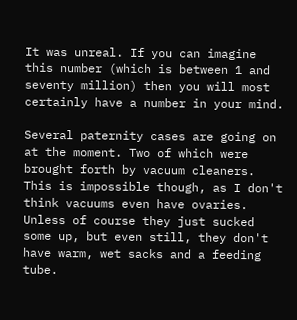It was unreal. If you can imagine this number (which is between 1 and seventy million) then you will most certainly have a number in your mind.

Several paternity cases are going on at the moment. Two of which were brought forth by vacuum cleaners. This is impossible though, as I don't think vacuums even have ovaries. Unless of course they just sucked some up, but even still, they don't have warm, wet sacks and a feeding tube.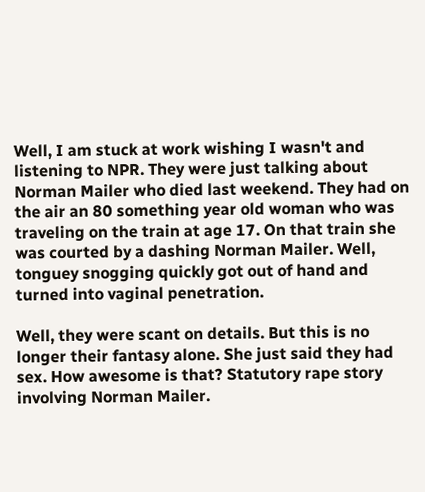Well, I am stuck at work wishing I wasn't and listening to NPR. They were just talking about Norman Mailer who died last weekend. They had on the air an 80 something year old woman who was traveling on the train at age 17. On that train she was courted by a dashing Norman Mailer. Well, tonguey snogging quickly got out of hand and turned into vaginal penetration.

Well, they were scant on details. But this is no longer their fantasy alone. She just said they had sex. How awesome is that? Statutory rape story involving Norman Mailer.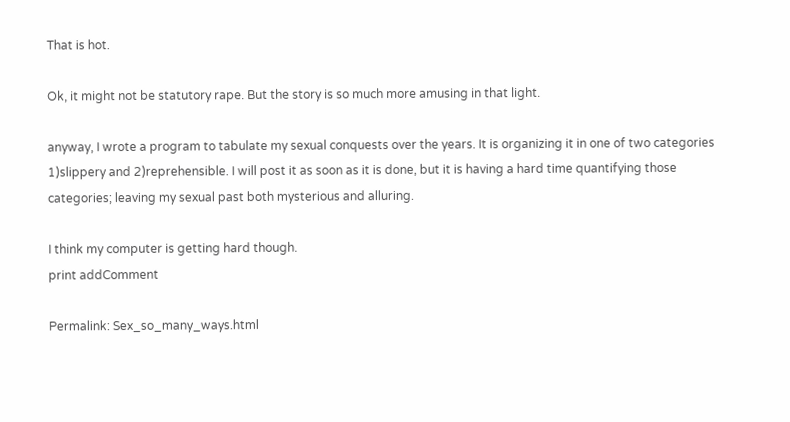That is hot.

Ok, it might not be statutory rape. But the story is so much more amusing in that light.

anyway, I wrote a program to tabulate my sexual conquests over the years. It is organizing it in one of two categories 1)slippery and 2)reprehensible. I will post it as soon as it is done, but it is having a hard time quantifying those categories; leaving my sexual past both mysterious and alluring.

I think my computer is getting hard though.
print addComment

Permalink: Sex_so_many_ways.html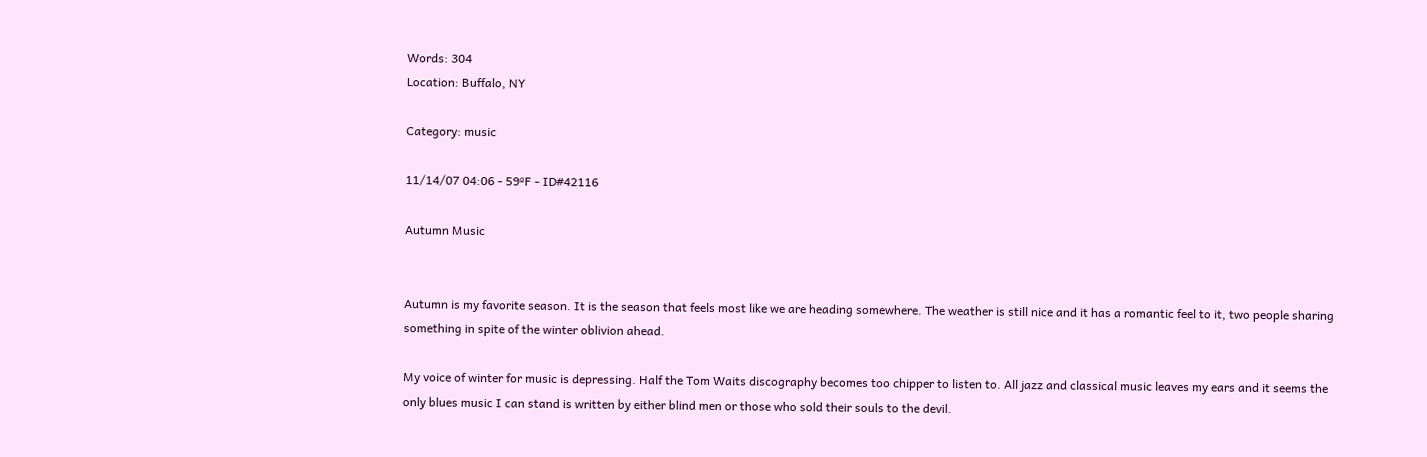Words: 304
Location: Buffalo, NY

Category: music

11/14/07 04:06 - 59ºF - ID#42116

Autumn Music


Autumn is my favorite season. It is the season that feels most like we are heading somewhere. The weather is still nice and it has a romantic feel to it, two people sharing something in spite of the winter oblivion ahead.

My voice of winter for music is depressing. Half the Tom Waits discography becomes too chipper to listen to. All jazz and classical music leaves my ears and it seems the only blues music I can stand is written by either blind men or those who sold their souls to the devil.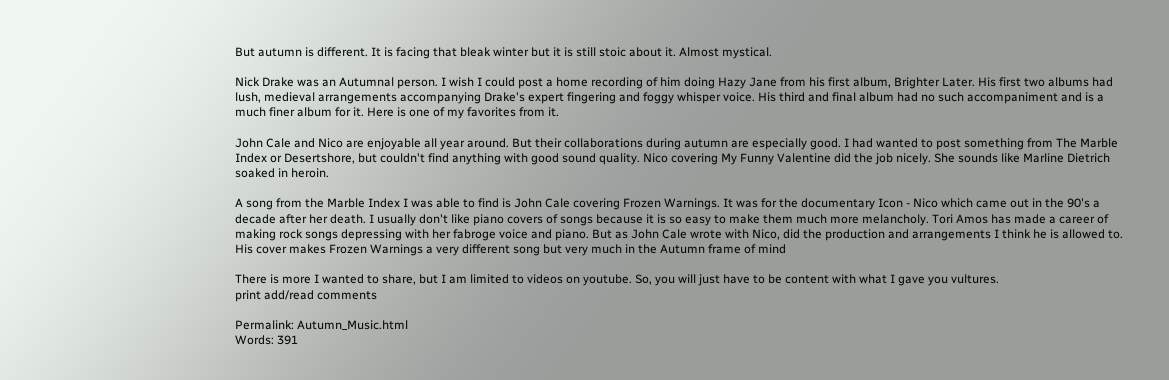But autumn is different. It is facing that bleak winter but it is still stoic about it. Almost mystical.

Nick Drake was an Autumnal person. I wish I could post a home recording of him doing Hazy Jane from his first album, Brighter Later. His first two albums had lush, medieval arrangements accompanying Drake's expert fingering and foggy whisper voice. His third and final album had no such accompaniment and is a much finer album for it. Here is one of my favorites from it.

John Cale and Nico are enjoyable all year around. But their collaborations during autumn are especially good. I had wanted to post something from The Marble Index or Desertshore, but couldn't find anything with good sound quality. Nico covering My Funny Valentine did the job nicely. She sounds like Marline Dietrich soaked in heroin.

A song from the Marble Index I was able to find is John Cale covering Frozen Warnings. It was for the documentary Icon - Nico which came out in the 90's a decade after her death. I usually don't like piano covers of songs because it is so easy to make them much more melancholy. Tori Amos has made a career of making rock songs depressing with her fabroge voice and piano. But as John Cale wrote with Nico, did the production and arrangements I think he is allowed to. His cover makes Frozen Warnings a very different song but very much in the Autumn frame of mind

There is more I wanted to share, but I am limited to videos on youtube. So, you will just have to be content with what I gave you vultures.
print add/read comments

Permalink: Autumn_Music.html
Words: 391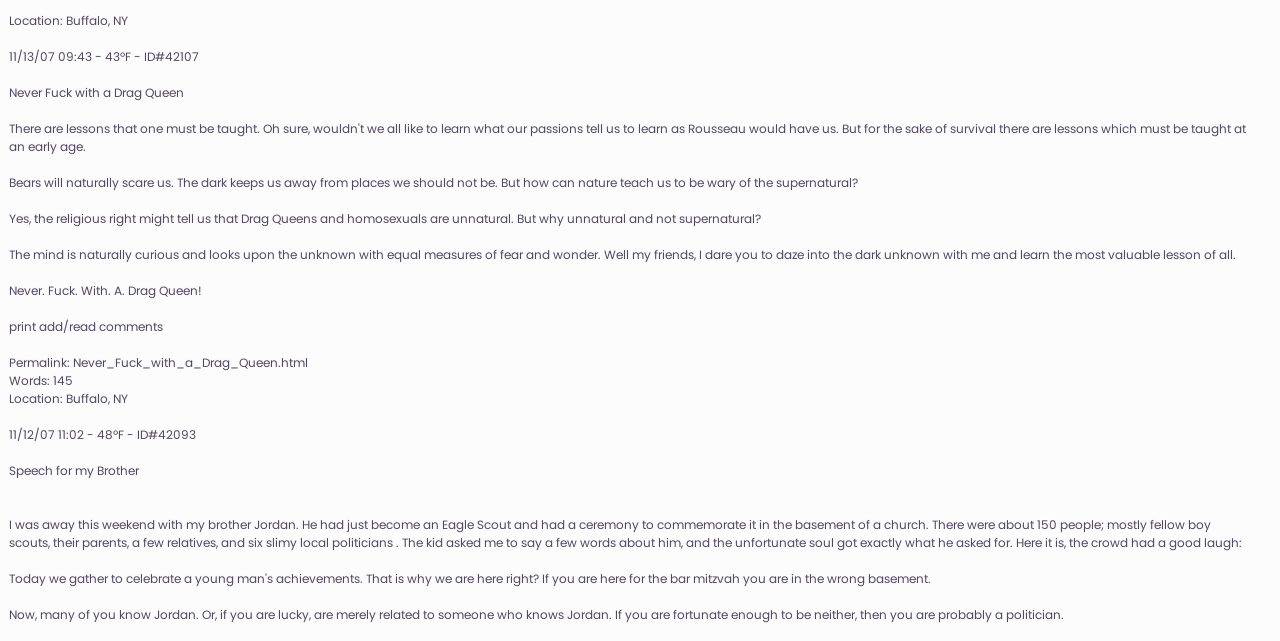Location: Buffalo, NY

11/13/07 09:43 - 43ºF - ID#42107

Never Fuck with a Drag Queen

There are lessons that one must be taught. Oh sure, wouldn't we all like to learn what our passions tell us to learn as Rousseau would have us. But for the sake of survival there are lessons which must be taught at an early age.

Bears will naturally scare us. The dark keeps us away from places we should not be. But how can nature teach us to be wary of the supernatural?

Yes, the religious right might tell us that Drag Queens and homosexuals are unnatural. But why unnatural and not supernatural?

The mind is naturally curious and looks upon the unknown with equal measures of fear and wonder. Well my friends, I dare you to daze into the dark unknown with me and learn the most valuable lesson of all.

Never. Fuck. With. A. Drag Queen!

print add/read comments

Permalink: Never_Fuck_with_a_Drag_Queen.html
Words: 145
Location: Buffalo, NY

11/12/07 11:02 - 48ºF - ID#42093

Speech for my Brother


I was away this weekend with my brother Jordan. He had just become an Eagle Scout and had a ceremony to commemorate it in the basement of a church. There were about 150 people; mostly fellow boy scouts, their parents, a few relatives, and six slimy local politicians . The kid asked me to say a few words about him, and the unfortunate soul got exactly what he asked for. Here it is, the crowd had a good laugh:

Today we gather to celebrate a young man's achievements. That is why we are here right? If you are here for the bar mitzvah you are in the wrong basement.

Now, many of you know Jordan. Or, if you are lucky, are merely related to someone who knows Jordan. If you are fortunate enough to be neither, then you are probably a politician.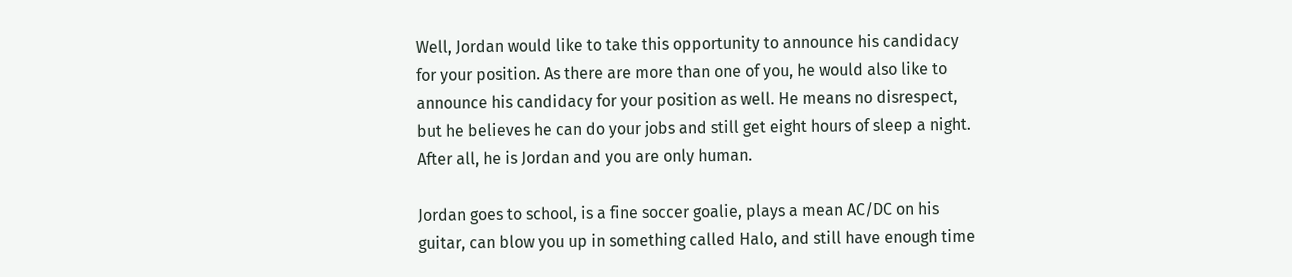Well, Jordan would like to take this opportunity to announce his candidacy for your position. As there are more than one of you, he would also like to announce his candidacy for your position as well. He means no disrespect, but he believes he can do your jobs and still get eight hours of sleep a night. After all, he is Jordan and you are only human.

Jordan goes to school, is a fine soccer goalie, plays a mean AC/DC on his guitar, can blow you up in something called Halo, and still have enough time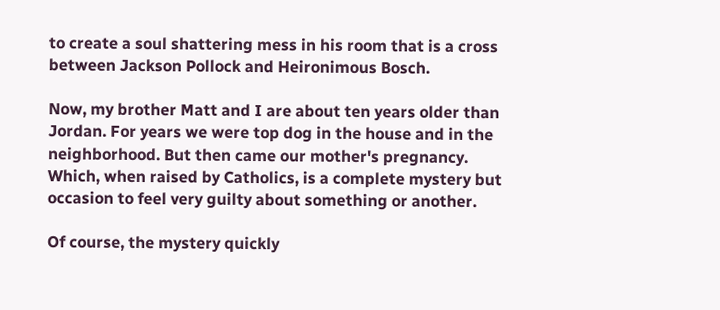to create a soul shattering mess in his room that is a cross between Jackson Pollock and Heironimous Bosch.

Now, my brother Matt and I are about ten years older than Jordan. For years we were top dog in the house and in the neighborhood. But then came our mother's pregnancy. Which, when raised by Catholics, is a complete mystery but occasion to feel very guilty about something or another.

Of course, the mystery quickly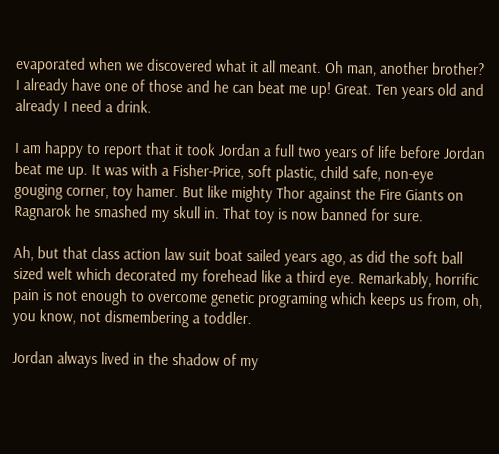evaporated when we discovered what it all meant. Oh man, another brother? I already have one of those and he can beat me up! Great. Ten years old and already I need a drink.

I am happy to report that it took Jordan a full two years of life before Jordan beat me up. It was with a Fisher-Price, soft plastic, child safe, non-eye gouging corner, toy hamer. But like mighty Thor against the Fire Giants on Ragnarok he smashed my skull in. That toy is now banned for sure.

Ah, but that class action law suit boat sailed years ago, as did the soft ball sized welt which decorated my forehead like a third eye. Remarkably, horrific pain is not enough to overcome genetic programing which keeps us from, oh, you know, not dismembering a toddler.

Jordan always lived in the shadow of my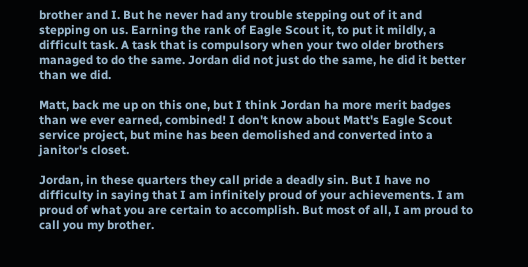brother and I. But he never had any trouble stepping out of it and stepping on us. Earning the rank of Eagle Scout it, to put it mildly, a difficult task. A task that is compulsory when your two older brothers managed to do the same. Jordan did not just do the same, he did it better than we did.

Matt, back me up on this one, but I think Jordan ha more merit badges than we ever earned, combined! I don't know about Matt's Eagle Scout service project, but mine has been demolished and converted into a janitor's closet.

Jordan, in these quarters they call pride a deadly sin. But I have no difficulty in saying that I am infinitely proud of your achievements. I am proud of what you are certain to accomplish. But most of all, I am proud to call you my brother.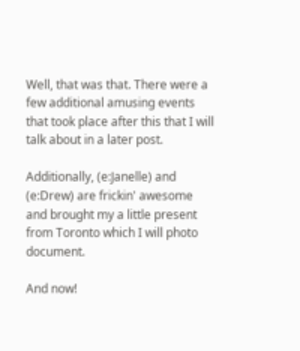Well, that was that. There were a few additional amusing events that took place after this that I will talk about in a later post.

Additionally, (e:Janelle) and (e:Drew) are frickin' awesome and brought my a little present from Toronto which I will photo document.

And now!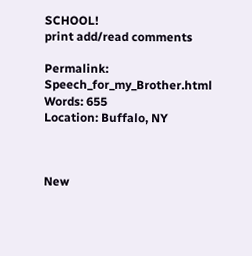SCHOOL!
print add/read comments

Permalink: Speech_for_my_Brother.html
Words: 655
Location: Buffalo, NY



New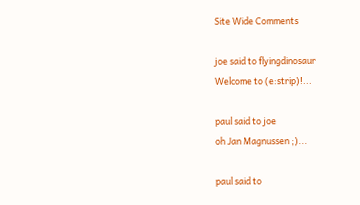Site Wide Comments

joe said to flyingdinosaur
Welcome to (e:strip)!...

paul said to joe
oh Jan Magnussen ;)...

paul said to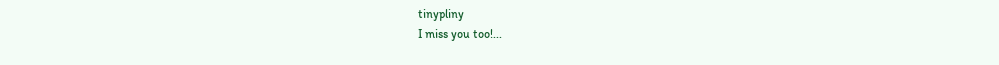tinypliny
I miss you too!...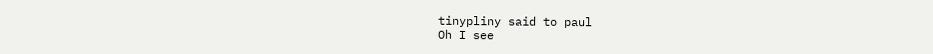tinypliny said to paul
Oh I see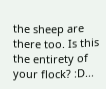the sheep are there too. Is this the entirety of your flock? :D...